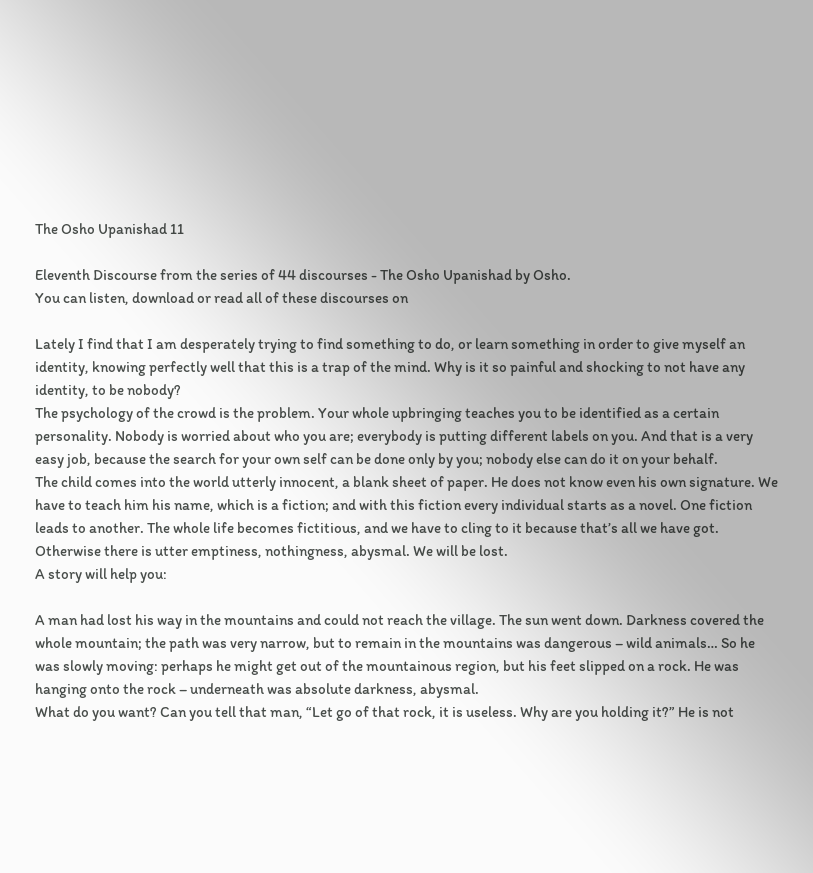The Osho Upanishad 11

Eleventh Discourse from the series of 44 discourses - The Osho Upanishad by Osho.
You can listen, download or read all of these discourses on

Lately I find that I am desperately trying to find something to do, or learn something in order to give myself an identity, knowing perfectly well that this is a trap of the mind. Why is it so painful and shocking to not have any identity, to be nobody?
The psychology of the crowd is the problem. Your whole upbringing teaches you to be identified as a certain personality. Nobody is worried about who you are; everybody is putting different labels on you. And that is a very easy job, because the search for your own self can be done only by you; nobody else can do it on your behalf.
The child comes into the world utterly innocent, a blank sheet of paper. He does not know even his own signature. We have to teach him his name, which is a fiction; and with this fiction every individual starts as a novel. One fiction leads to another. The whole life becomes fictitious, and we have to cling to it because that’s all we have got. Otherwise there is utter emptiness, nothingness, abysmal. We will be lost.
A story will help you:

A man had lost his way in the mountains and could not reach the village. The sun went down. Darkness covered the whole mountain; the path was very narrow, but to remain in the mountains was dangerous – wild animals… So he was slowly moving: perhaps he might get out of the mountainous region, but his feet slipped on a rock. He was hanging onto the rock – underneath was absolute darkness, abysmal.
What do you want? Can you tell that man, “Let go of that rock, it is useless. Why are you holding it?” He is not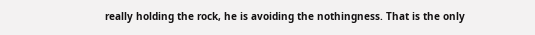really holding the rock, he is avoiding the nothingness. That is the only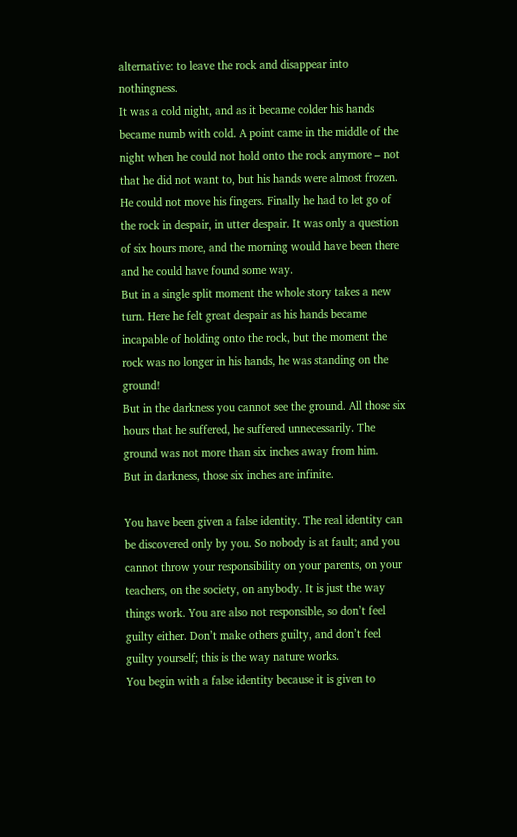alternative: to leave the rock and disappear into nothingness.
It was a cold night, and as it became colder his hands became numb with cold. A point came in the middle of the night when he could not hold onto the rock anymore – not that he did not want to, but his hands were almost frozen. He could not move his fingers. Finally he had to let go of the rock in despair, in utter despair. It was only a question of six hours more, and the morning would have been there and he could have found some way.
But in a single split moment the whole story takes a new turn. Here he felt great despair as his hands became incapable of holding onto the rock, but the moment the rock was no longer in his hands, he was standing on the ground!
But in the darkness you cannot see the ground. All those six hours that he suffered, he suffered unnecessarily. The ground was not more than six inches away from him.
But in darkness, those six inches are infinite.

You have been given a false identity. The real identity can be discovered only by you. So nobody is at fault; and you cannot throw your responsibility on your parents, on your teachers, on the society, on anybody. It is just the way things work. You are also not responsible, so don’t feel guilty either. Don’t make others guilty, and don’t feel guilty yourself; this is the way nature works.
You begin with a false identity because it is given to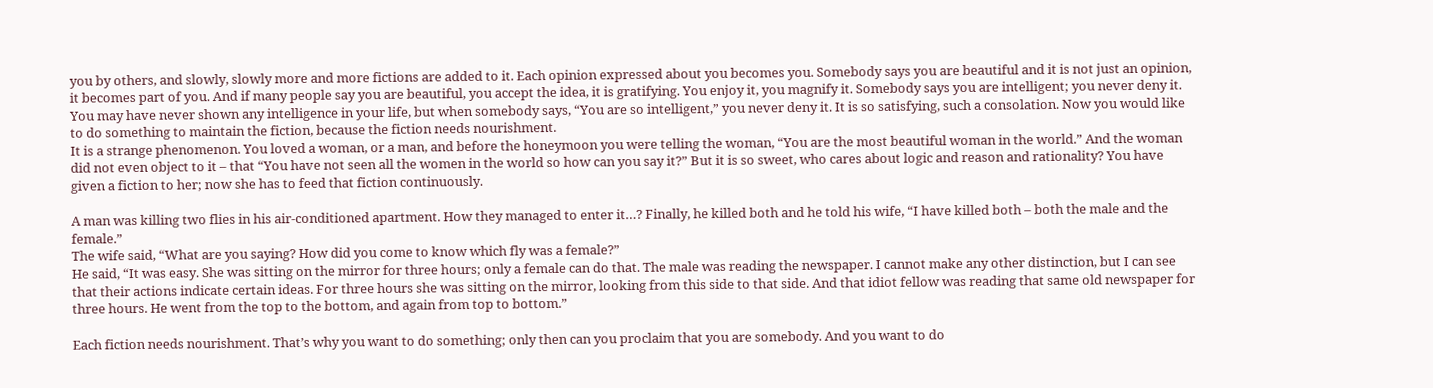you by others, and slowly, slowly more and more fictions are added to it. Each opinion expressed about you becomes you. Somebody says you are beautiful and it is not just an opinion, it becomes part of you. And if many people say you are beautiful, you accept the idea, it is gratifying. You enjoy it, you magnify it. Somebody says you are intelligent; you never deny it. You may have never shown any intelligence in your life, but when somebody says, “You are so intelligent,” you never deny it. It is so satisfying, such a consolation. Now you would like to do something to maintain the fiction, because the fiction needs nourishment.
It is a strange phenomenon. You loved a woman, or a man, and before the honeymoon you were telling the woman, “You are the most beautiful woman in the world.” And the woman did not even object to it – that “You have not seen all the women in the world so how can you say it?” But it is so sweet, who cares about logic and reason and rationality? You have given a fiction to her; now she has to feed that fiction continuously.

A man was killing two flies in his air-conditioned apartment. How they managed to enter it…? Finally, he killed both and he told his wife, “I have killed both – both the male and the female.”
The wife said, “What are you saying? How did you come to know which fly was a female?”
He said, “It was easy. She was sitting on the mirror for three hours; only a female can do that. The male was reading the newspaper. I cannot make any other distinction, but I can see that their actions indicate certain ideas. For three hours she was sitting on the mirror, looking from this side to that side. And that idiot fellow was reading that same old newspaper for three hours. He went from the top to the bottom, and again from top to bottom.”

Each fiction needs nourishment. That’s why you want to do something; only then can you proclaim that you are somebody. And you want to do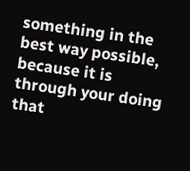something in the best way possible, because it is through your doing that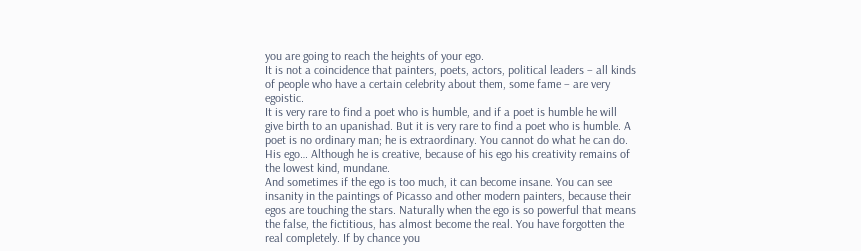you are going to reach the heights of your ego.
It is not a coincidence that painters, poets, actors, political leaders – all kinds of people who have a certain celebrity about them, some fame – are very egoistic.
It is very rare to find a poet who is humble, and if a poet is humble he will give birth to an upanishad. But it is very rare to find a poet who is humble. A poet is no ordinary man; he is extraordinary. You cannot do what he can do. His ego… Although he is creative, because of his ego his creativity remains of the lowest kind, mundane.
And sometimes if the ego is too much, it can become insane. You can see insanity in the paintings of Picasso and other modern painters, because their egos are touching the stars. Naturally when the ego is so powerful that means the false, the fictitious, has almost become the real. You have forgotten the real completely. If by chance you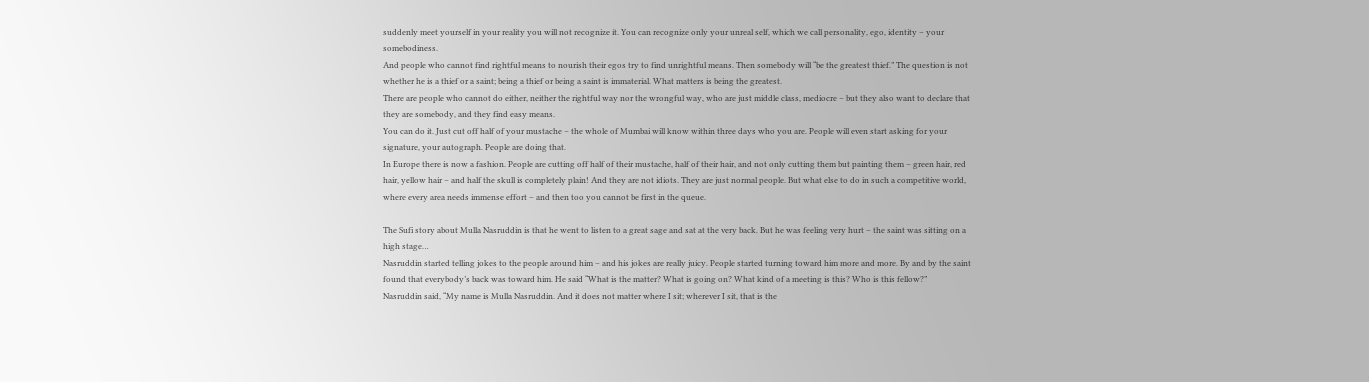suddenly meet yourself in your reality you will not recognize it. You can recognize only your unreal self, which we call personality, ego, identity – your somebodiness.
And people who cannot find rightful means to nourish their egos try to find unrightful means. Then somebody will “be the greatest thief.” The question is not whether he is a thief or a saint; being a thief or being a saint is immaterial. What matters is being the greatest.
There are people who cannot do either, neither the rightful way nor the wrongful way, who are just middle class, mediocre – but they also want to declare that they are somebody, and they find easy means.
You can do it. Just cut off half of your mustache – the whole of Mumbai will know within three days who you are. People will even start asking for your signature, your autograph. People are doing that.
In Europe there is now a fashion. People are cutting off half of their mustache, half of their hair, and not only cutting them but painting them – green hair, red hair, yellow hair – and half the skull is completely plain! And they are not idiots. They are just normal people. But what else to do in such a competitive world, where every area needs immense effort – and then too you cannot be first in the queue.

The Sufi story about Mulla Nasruddin is that he went to listen to a great sage and sat at the very back. But he was feeling very hurt – the saint was sitting on a high stage…
Nasruddin started telling jokes to the people around him – and his jokes are really juicy. People started turning toward him more and more. By and by the saint found that everybody’s back was toward him. He said “What is the matter? What is going on? What kind of a meeting is this? Who is this fellow?”
Nasruddin said, “My name is Mulla Nasruddin. And it does not matter where I sit; wherever I sit, that is the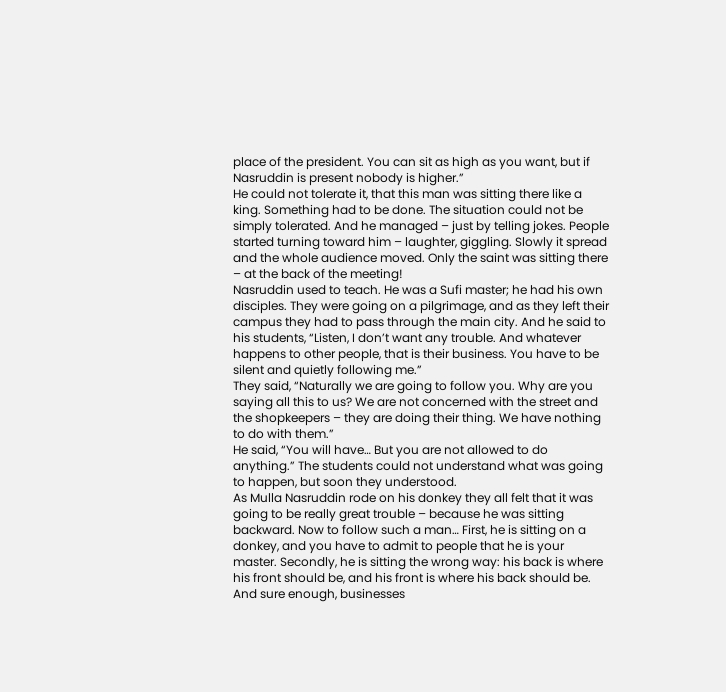place of the president. You can sit as high as you want, but if Nasruddin is present nobody is higher.”
He could not tolerate it, that this man was sitting there like a king. Something had to be done. The situation could not be simply tolerated. And he managed – just by telling jokes. People started turning toward him – laughter, giggling. Slowly it spread and the whole audience moved. Only the saint was sitting there – at the back of the meeting!
Nasruddin used to teach. He was a Sufi master; he had his own disciples. They were going on a pilgrimage, and as they left their campus they had to pass through the main city. And he said to his students, “Listen, I don’t want any trouble. And whatever happens to other people, that is their business. You have to be silent and quietly following me.”
They said, “Naturally we are going to follow you. Why are you saying all this to us? We are not concerned with the street and the shopkeepers – they are doing their thing. We have nothing to do with them.”
He said, “You will have… But you are not allowed to do anything.” The students could not understand what was going to happen, but soon they understood.
As Mulla Nasruddin rode on his donkey they all felt that it was going to be really great trouble – because he was sitting backward. Now to follow such a man… First, he is sitting on a donkey, and you have to admit to people that he is your master. Secondly, he is sitting the wrong way: his back is where his front should be, and his front is where his back should be.
And sure enough, businesses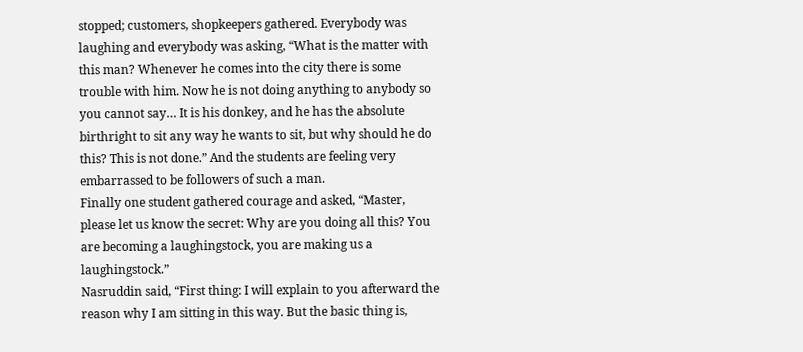stopped; customers, shopkeepers gathered. Everybody was laughing and everybody was asking, “What is the matter with this man? Whenever he comes into the city there is some trouble with him. Now he is not doing anything to anybody so you cannot say… It is his donkey, and he has the absolute birthright to sit any way he wants to sit, but why should he do this? This is not done.” And the students are feeling very embarrassed to be followers of such a man.
Finally one student gathered courage and asked, “Master, please let us know the secret: Why are you doing all this? You are becoming a laughingstock, you are making us a laughingstock.”
Nasruddin said, “First thing: I will explain to you afterward the reason why I am sitting in this way. But the basic thing is,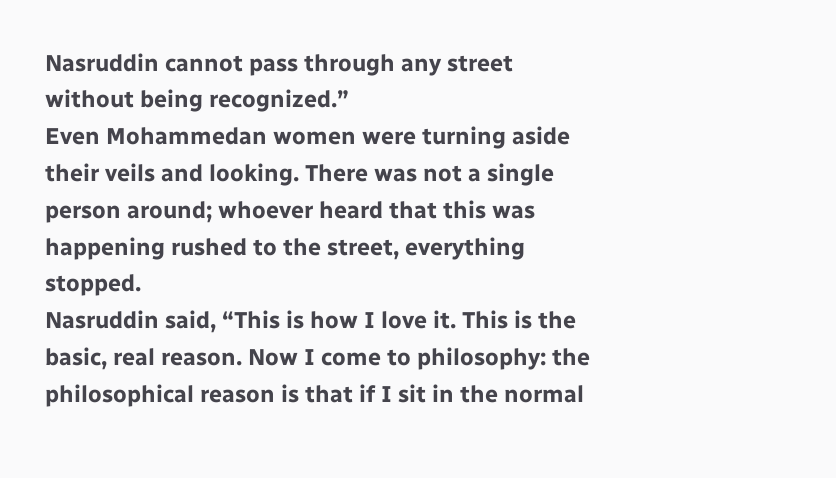Nasruddin cannot pass through any street without being recognized.”
Even Mohammedan women were turning aside their veils and looking. There was not a single person around; whoever heard that this was happening rushed to the street, everything stopped.
Nasruddin said, “This is how I love it. This is the basic, real reason. Now I come to philosophy: the philosophical reason is that if I sit in the normal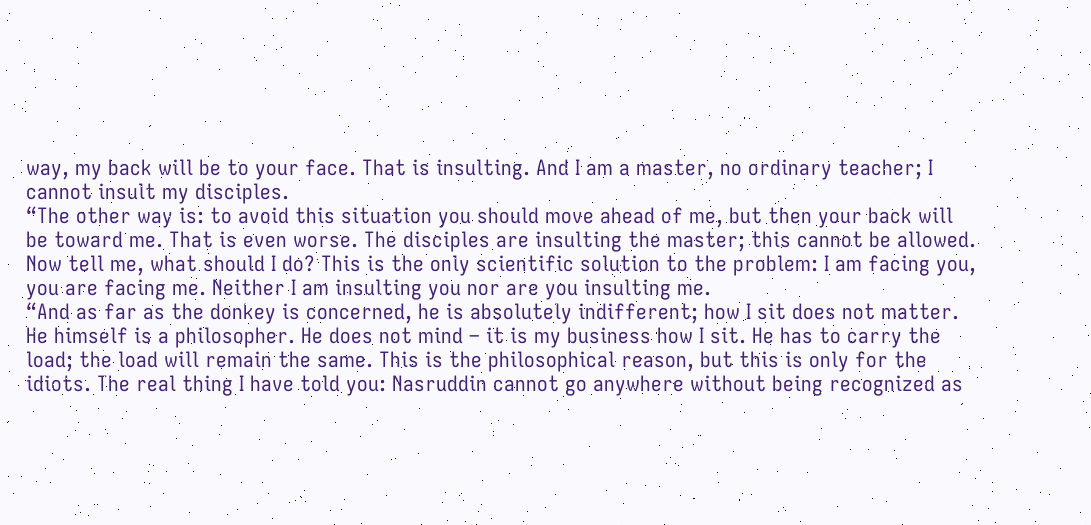way, my back will be to your face. That is insulting. And I am a master, no ordinary teacher; I cannot insult my disciples.
“The other way is: to avoid this situation you should move ahead of me, but then your back will be toward me. That is even worse. The disciples are insulting the master; this cannot be allowed. Now tell me, what should I do? This is the only scientific solution to the problem: I am facing you, you are facing me. Neither I am insulting you nor are you insulting me.
“And as far as the donkey is concerned, he is absolutely indifferent; how I sit does not matter. He himself is a philosopher. He does not mind – it is my business how I sit. He has to carry the load; the load will remain the same. This is the philosophical reason, but this is only for the idiots. The real thing I have told you: Nasruddin cannot go anywhere without being recognized as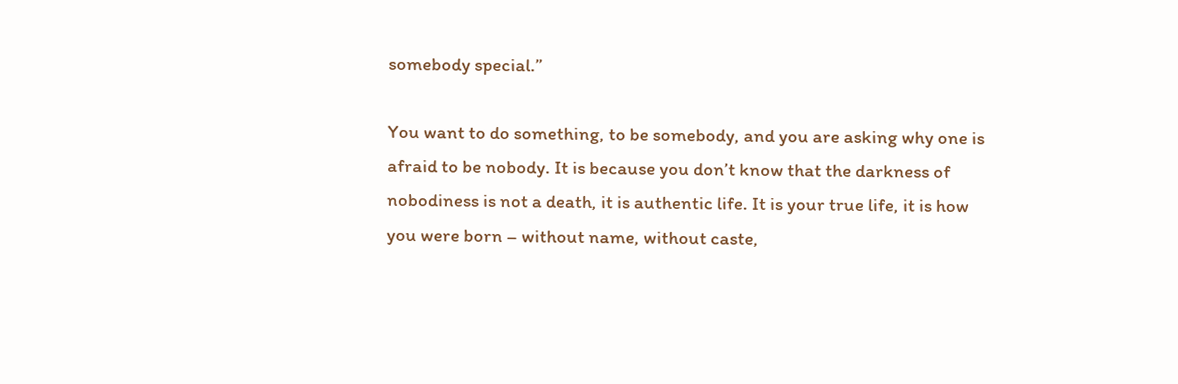somebody special.”

You want to do something, to be somebody, and you are asking why one is afraid to be nobody. It is because you don’t know that the darkness of nobodiness is not a death, it is authentic life. It is your true life, it is how you were born – without name, without caste,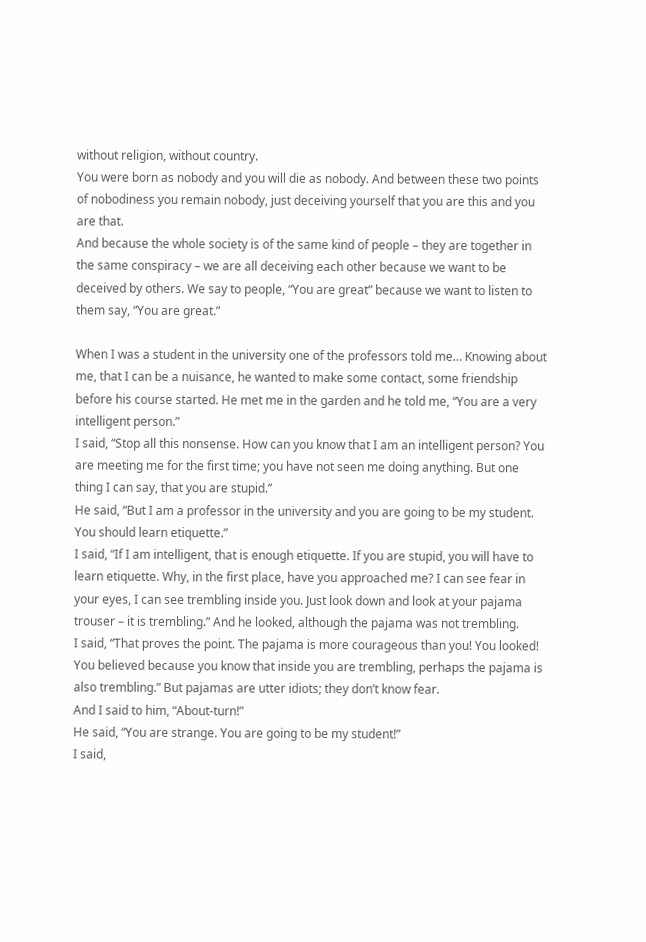without religion, without country.
You were born as nobody and you will die as nobody. And between these two points of nobodiness you remain nobody, just deceiving yourself that you are this and you are that.
And because the whole society is of the same kind of people – they are together in the same conspiracy – we are all deceiving each other because we want to be deceived by others. We say to people, “You are great” because we want to listen to them say, “You are great.”

When I was a student in the university one of the professors told me… Knowing about me, that I can be a nuisance, he wanted to make some contact, some friendship before his course started. He met me in the garden and he told me, “You are a very intelligent person.”
I said, “Stop all this nonsense. How can you know that I am an intelligent person? You are meeting me for the first time; you have not seen me doing anything. But one thing I can say, that you are stupid.”
He said, “But I am a professor in the university and you are going to be my student. You should learn etiquette.”
I said, “If I am intelligent, that is enough etiquette. If you are stupid, you will have to learn etiquette. Why, in the first place, have you approached me? I can see fear in your eyes, I can see trembling inside you. Just look down and look at your pajama trouser – it is trembling.” And he looked, although the pajama was not trembling.
I said, “That proves the point. The pajama is more courageous than you! You looked! You believed because you know that inside you are trembling, perhaps the pajama is also trembling.” But pajamas are utter idiots; they don’t know fear.
And I said to him, “About-turn!”
He said, “You are strange. You are going to be my student!”
I said,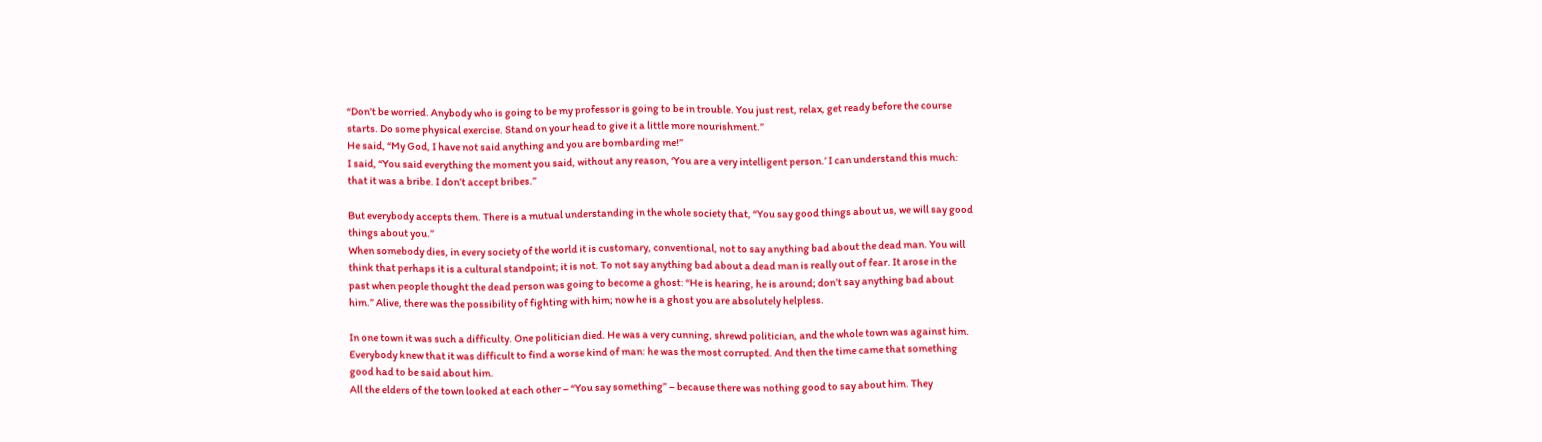“Don’t be worried. Anybody who is going to be my professor is going to be in trouble. You just rest, relax, get ready before the course starts. Do some physical exercise. Stand on your head to give it a little more nourishment.”
He said, “My God, I have not said anything and you are bombarding me!”
I said, “You said everything the moment you said, without any reason, ‘You are a very intelligent person.’ I can understand this much: that it was a bribe. I don’t accept bribes.”

But everybody accepts them. There is a mutual understanding in the whole society that, “You say good things about us, we will say good things about you.”
When somebody dies, in every society of the world it is customary, conventional, not to say anything bad about the dead man. You will think that perhaps it is a cultural standpoint; it is not. To not say anything bad about a dead man is really out of fear. It arose in the past when people thought the dead person was going to become a ghost: “He is hearing, he is around; don’t say anything bad about him.” Alive, there was the possibility of fighting with him; now he is a ghost you are absolutely helpless.

In one town it was such a difficulty. One politician died. He was a very cunning, shrewd politician, and the whole town was against him. Everybody knew that it was difficult to find a worse kind of man: he was the most corrupted. And then the time came that something good had to be said about him.
All the elders of the town looked at each other – “You say something” – because there was nothing good to say about him. They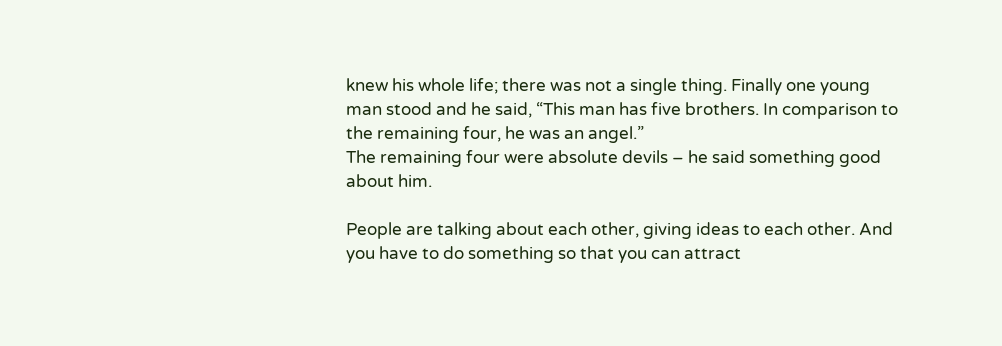knew his whole life; there was not a single thing. Finally one young man stood and he said, “This man has five brothers. In comparison to the remaining four, he was an angel.”
The remaining four were absolute devils – he said something good about him.

People are talking about each other, giving ideas to each other. And you have to do something so that you can attract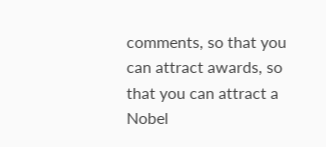comments, so that you can attract awards, so that you can attract a Nobel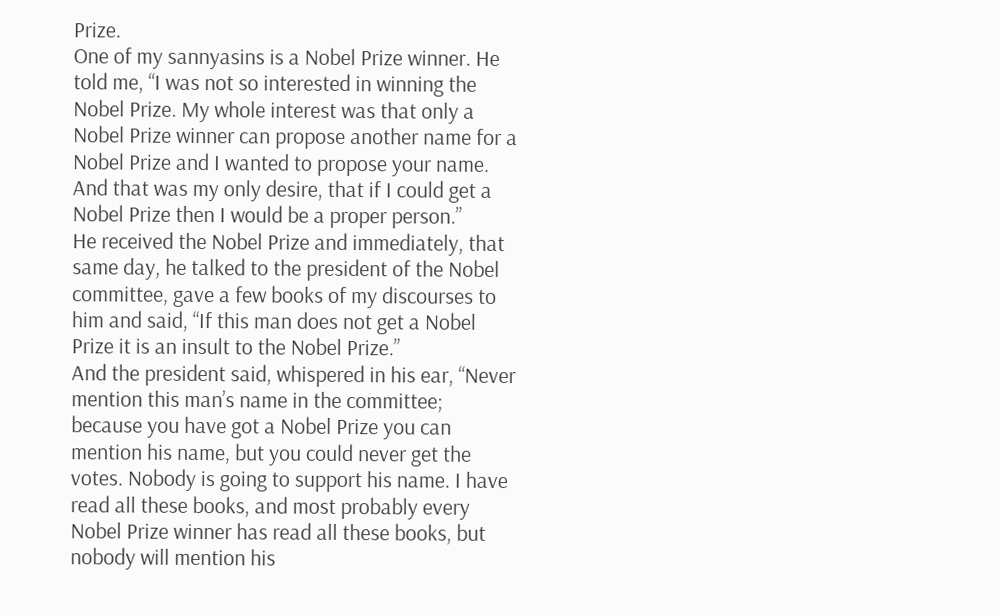Prize.
One of my sannyasins is a Nobel Prize winner. He told me, “I was not so interested in winning the Nobel Prize. My whole interest was that only a Nobel Prize winner can propose another name for a Nobel Prize and I wanted to propose your name. And that was my only desire, that if I could get a Nobel Prize then I would be a proper person.”
He received the Nobel Prize and immediately, that same day, he talked to the president of the Nobel committee, gave a few books of my discourses to him and said, “If this man does not get a Nobel Prize it is an insult to the Nobel Prize.”
And the president said, whispered in his ear, “Never mention this man’s name in the committee; because you have got a Nobel Prize you can mention his name, but you could never get the votes. Nobody is going to support his name. I have read all these books, and most probably every Nobel Prize winner has read all these books, but nobody will mention his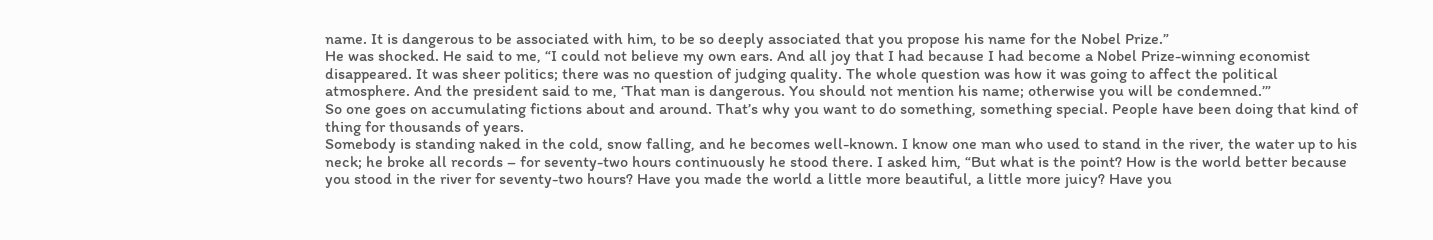name. It is dangerous to be associated with him, to be so deeply associated that you propose his name for the Nobel Prize.”
He was shocked. He said to me, “I could not believe my own ears. And all joy that I had because I had become a Nobel Prize-winning economist disappeared. It was sheer politics; there was no question of judging quality. The whole question was how it was going to affect the political atmosphere. And the president said to me, ‘That man is dangerous. You should not mention his name; otherwise you will be condemned.’”
So one goes on accumulating fictions about and around. That’s why you want to do something, something special. People have been doing that kind of thing for thousands of years.
Somebody is standing naked in the cold, snow falling, and he becomes well-known. I know one man who used to stand in the river, the water up to his neck; he broke all records – for seventy-two hours continuously he stood there. I asked him, “But what is the point? How is the world better because you stood in the river for seventy-two hours? Have you made the world a little more beautiful, a little more juicy? Have you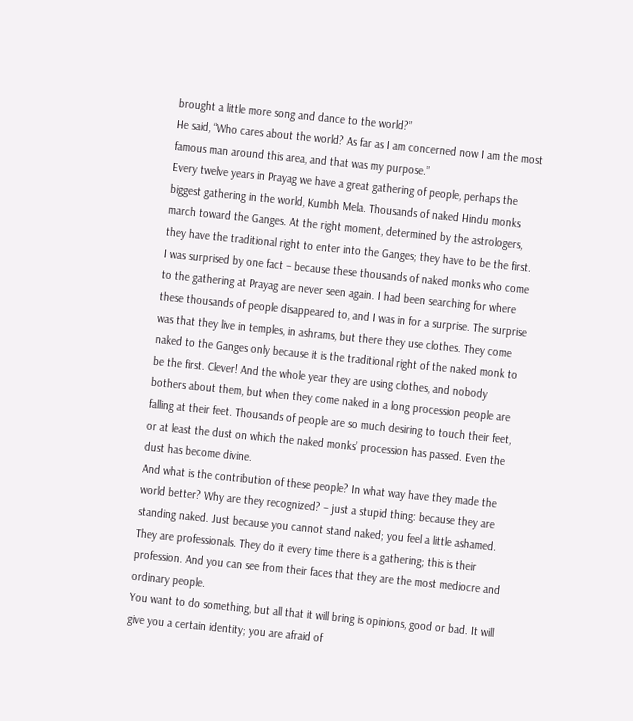brought a little more song and dance to the world?”
He said, “Who cares about the world? As far as I am concerned now I am the most famous man around this area, and that was my purpose.”
Every twelve years in Prayag we have a great gathering of people, perhaps the biggest gathering in the world, Kumbh Mela. Thousands of naked Hindu monks march toward the Ganges. At the right moment, determined by the astrologers, they have the traditional right to enter into the Ganges; they have to be the first.
I was surprised by one fact – because these thousands of naked monks who come to the gathering at Prayag are never seen again. I had been searching for where these thousands of people disappeared to, and I was in for a surprise. The surprise was that they live in temples, in ashrams, but there they use clothes. They come naked to the Ganges only because it is the traditional right of the naked monk to be the first. Clever! And the whole year they are using clothes, and nobody bothers about them, but when they come naked in a long procession people are falling at their feet. Thousands of people are so much desiring to touch their feet, or at least the dust on which the naked monks’ procession has passed. Even the dust has become divine.
And what is the contribution of these people? In what way have they made the world better? Why are they recognized? – just a stupid thing: because they are standing naked. Just because you cannot stand naked; you feel a little ashamed. They are professionals. They do it every time there is a gathering; this is their profession. And you can see from their faces that they are the most mediocre and ordinary people.
You want to do something, but all that it will bring is opinions, good or bad. It will give you a certain identity; you are afraid of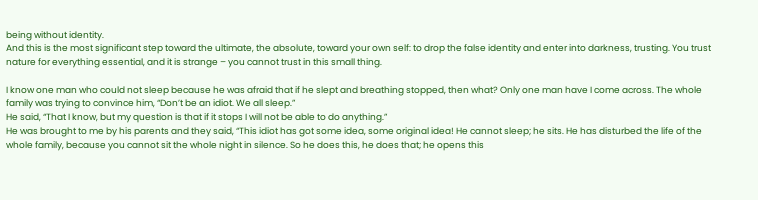being without identity.
And this is the most significant step toward the ultimate, the absolute, toward your own self: to drop the false identity and enter into darkness, trusting. You trust nature for everything essential, and it is strange – you cannot trust in this small thing.

I know one man who could not sleep because he was afraid that if he slept and breathing stopped, then what? Only one man have I come across. The whole family was trying to convince him, “Don’t be an idiot. We all sleep.”
He said, “That I know, but my question is that if it stops I will not be able to do anything.”
He was brought to me by his parents and they said, “This idiot has got some idea, some original idea! He cannot sleep; he sits. He has disturbed the life of the whole family, because you cannot sit the whole night in silence. So he does this, he does that; he opens this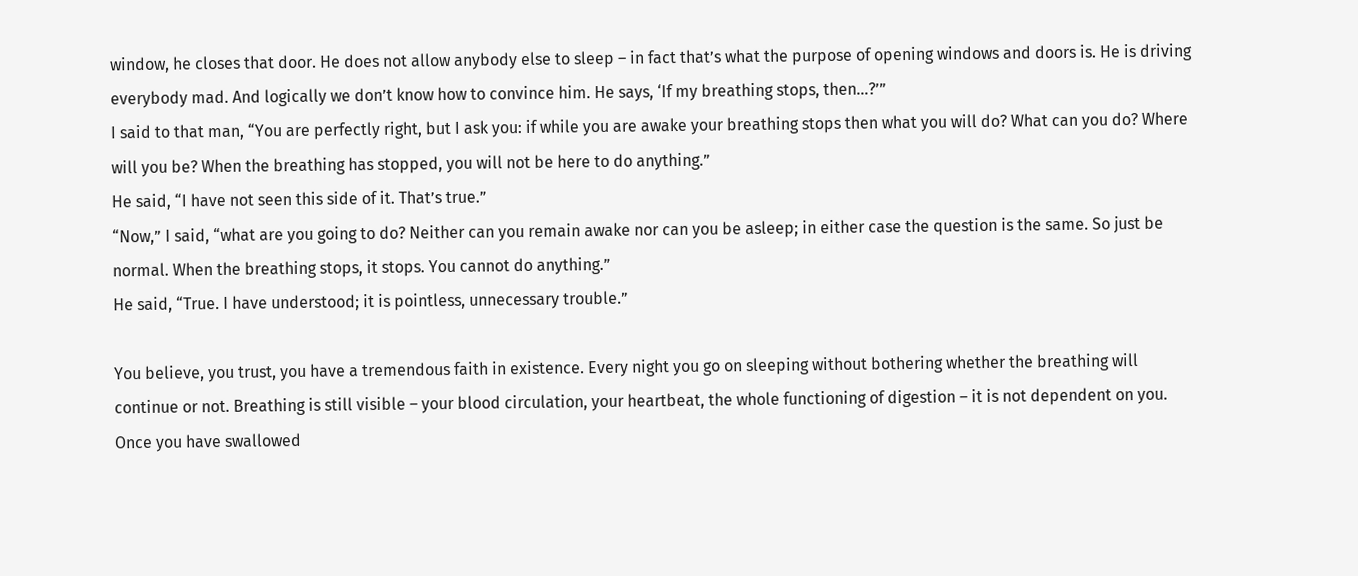window, he closes that door. He does not allow anybody else to sleep – in fact that’s what the purpose of opening windows and doors is. He is driving everybody mad. And logically we don’t know how to convince him. He says, ‘If my breathing stops, then…?’”
I said to that man, “You are perfectly right, but I ask you: if while you are awake your breathing stops then what you will do? What can you do? Where will you be? When the breathing has stopped, you will not be here to do anything.”
He said, “I have not seen this side of it. That’s true.”
“Now,” I said, “what are you going to do? Neither can you remain awake nor can you be asleep; in either case the question is the same. So just be normal. When the breathing stops, it stops. You cannot do anything.”
He said, “True. I have understood; it is pointless, unnecessary trouble.”

You believe, you trust, you have a tremendous faith in existence. Every night you go on sleeping without bothering whether the breathing will continue or not. Breathing is still visible – your blood circulation, your heartbeat, the whole functioning of digestion – it is not dependent on you. Once you have swallowed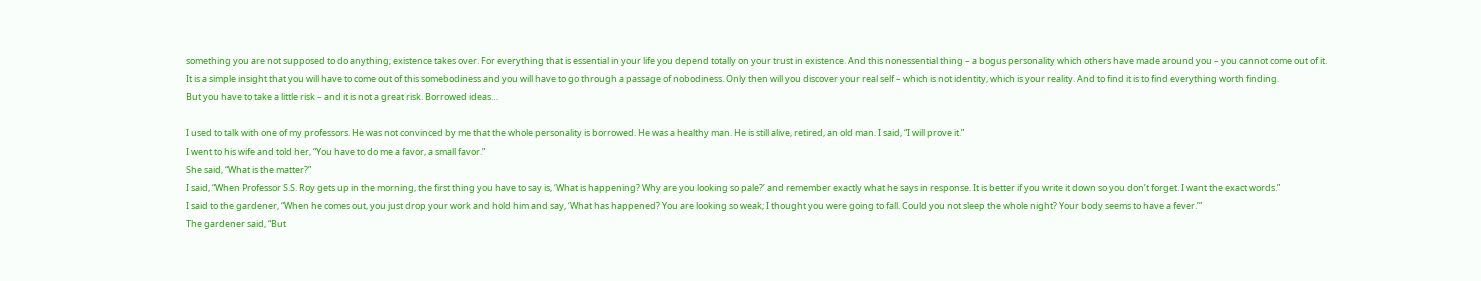something you are not supposed to do anything; existence takes over. For everything that is essential in your life you depend totally on your trust in existence. And this nonessential thing – a bogus personality which others have made around you – you cannot come out of it.
It is a simple insight that you will have to come out of this somebodiness and you will have to go through a passage of nobodiness. Only then will you discover your real self – which is not identity, which is your reality. And to find it is to find everything worth finding.
But you have to take a little risk – and it is not a great risk. Borrowed ideas…

I used to talk with one of my professors. He was not convinced by me that the whole personality is borrowed. He was a healthy man. He is still alive, retired, an old man. I said, “I will prove it.”
I went to his wife and told her, “You have to do me a favor, a small favor.”
She said, “What is the matter?”
I said, “When Professor S.S. Roy gets up in the morning, the first thing you have to say is, ‘What is happening? Why are you looking so pale?’ and remember exactly what he says in response. It is better if you write it down so you don’t forget. I want the exact words.”
I said to the gardener, “When he comes out, you just drop your work and hold him and say, ‘What has happened? You are looking so weak; I thought you were going to fall. Could you not sleep the whole night? Your body seems to have a fever.’”
The gardener said, “But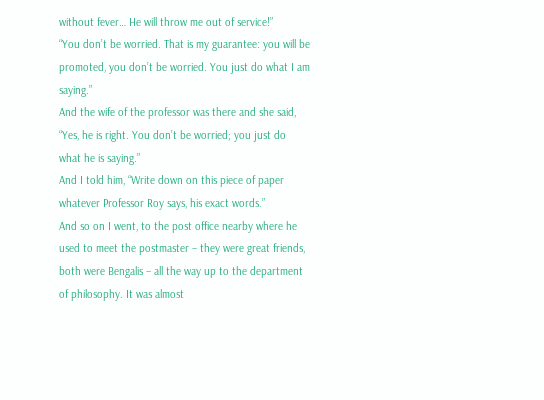without fever… He will throw me out of service!”
“You don’t be worried. That is my guarantee: you will be promoted, you don’t be worried. You just do what I am saying.”
And the wife of the professor was there and she said, “Yes, he is right. You don’t be worried; you just do what he is saying.”
And I told him, “Write down on this piece of paper whatever Professor Roy says, his exact words.”
And so on I went, to the post office nearby where he used to meet the postmaster – they were great friends, both were Bengalis – all the way up to the department of philosophy. It was almost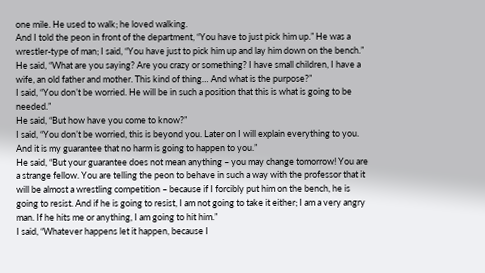one mile. He used to walk; he loved walking.
And I told the peon in front of the department, “You have to just pick him up.” He was a wrestler-type of man; I said, “You have just to pick him up and lay him down on the bench.”
He said, “What are you saying? Are you crazy or something? I have small children, I have a wife, an old father and mother. This kind of thing… And what is the purpose?”
I said, “You don’t be worried. He will be in such a position that this is what is going to be needed.”
He said, “But how have you come to know?”
I said, “You don’t be worried, this is beyond you. Later on I will explain everything to you. And it is my guarantee that no harm is going to happen to you.”
He said, “But your guarantee does not mean anything – you may change tomorrow! You are a strange fellow. You are telling the peon to behave in such a way with the professor that it will be almost a wrestling competition – because if I forcibly put him on the bench, he is going to resist. And if he is going to resist, I am not going to take it either; I am a very angry man. If he hits me or anything, I am going to hit him.”
I said, “Whatever happens let it happen, because I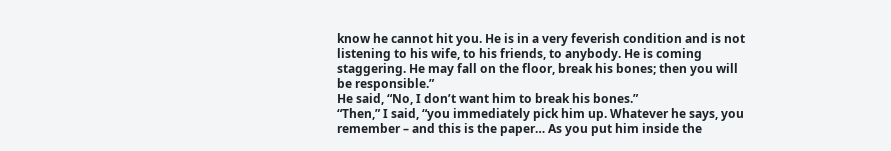know he cannot hit you. He is in a very feverish condition and is not listening to his wife, to his friends, to anybody. He is coming staggering. He may fall on the floor, break his bones; then you will be responsible.”
He said, “No, I don’t want him to break his bones.”
“Then,” I said, “you immediately pick him up. Whatever he says, you remember – and this is the paper… As you put him inside the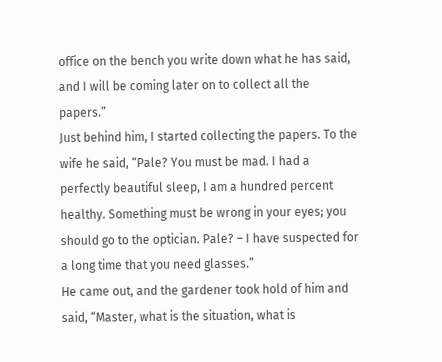office on the bench you write down what he has said, and I will be coming later on to collect all the papers.”
Just behind him, I started collecting the papers. To the wife he said, “Pale? You must be mad. I had a perfectly beautiful sleep, I am a hundred percent healthy. Something must be wrong in your eyes; you should go to the optician. Pale? – I have suspected for a long time that you need glasses.”
He came out, and the gardener took hold of him and said, “Master, what is the situation, what is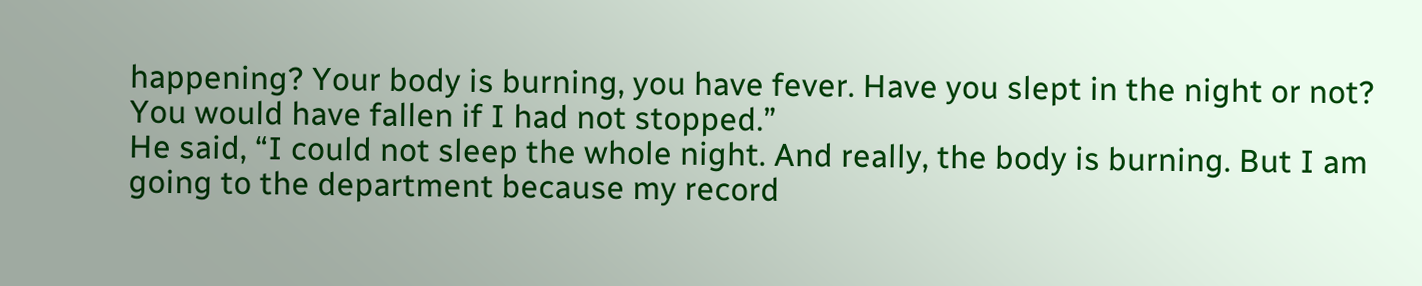happening? Your body is burning, you have fever. Have you slept in the night or not? You would have fallen if I had not stopped.”
He said, “I could not sleep the whole night. And really, the body is burning. But I am going to the department because my record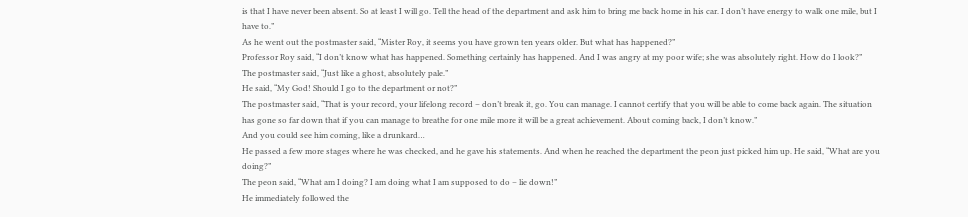is that I have never been absent. So at least I will go. Tell the head of the department and ask him to bring me back home in his car. I don’t have energy to walk one mile, but I have to.”
As he went out the postmaster said, “Mister Roy, it seems you have grown ten years older. But what has happened?”
Professor Roy said, “I don’t know what has happened. Something certainly has happened. And I was angry at my poor wife; she was absolutely right. How do I look?”
The postmaster said, “Just like a ghost, absolutely pale.”
He said, “My God! Should I go to the department or not?”
The postmaster said, “That is your record, your lifelong record – don’t break it, go. You can manage. I cannot certify that you will be able to come back again. The situation has gone so far down that if you can manage to breathe for one mile more it will be a great achievement. About coming back, I don’t know.”
And you could see him coming, like a drunkard…
He passed a few more stages where he was checked, and he gave his statements. And when he reached the department the peon just picked him up. He said, “What are you doing?”
The peon said, “What am I doing? I am doing what I am supposed to do – lie down!”
He immediately followed the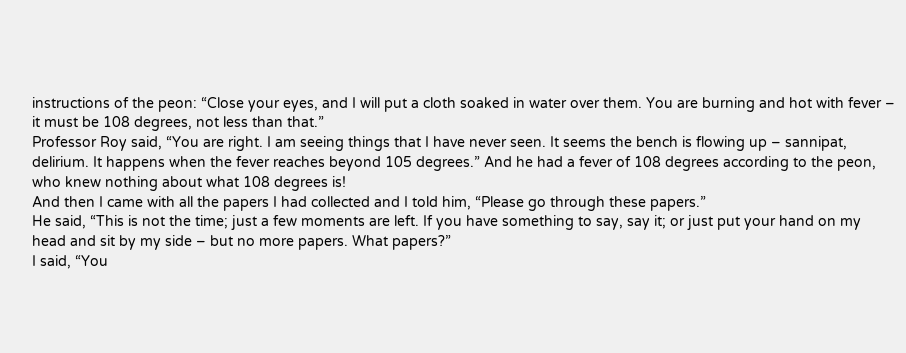instructions of the peon: “Close your eyes, and I will put a cloth soaked in water over them. You are burning and hot with fever – it must be 108 degrees, not less than that.”
Professor Roy said, “You are right. I am seeing things that I have never seen. It seems the bench is flowing up – sannipat, delirium. It happens when the fever reaches beyond 105 degrees.” And he had a fever of 108 degrees according to the peon, who knew nothing about what 108 degrees is!
And then I came with all the papers I had collected and I told him, “Please go through these papers.”
He said, “This is not the time; just a few moments are left. If you have something to say, say it; or just put your hand on my head and sit by my side – but no more papers. What papers?”
I said, “You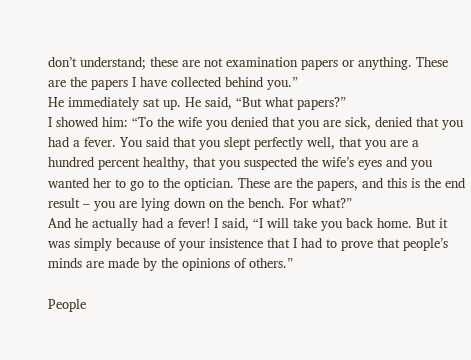don’t understand; these are not examination papers or anything. These are the papers I have collected behind you.”
He immediately sat up. He said, “But what papers?”
I showed him: “To the wife you denied that you are sick, denied that you had a fever. You said that you slept perfectly well, that you are a hundred percent healthy, that you suspected the wife’s eyes and you wanted her to go to the optician. These are the papers, and this is the end result – you are lying down on the bench. For what?”
And he actually had a fever! I said, “I will take you back home. But it was simply because of your insistence that I had to prove that people’s minds are made by the opinions of others.”

People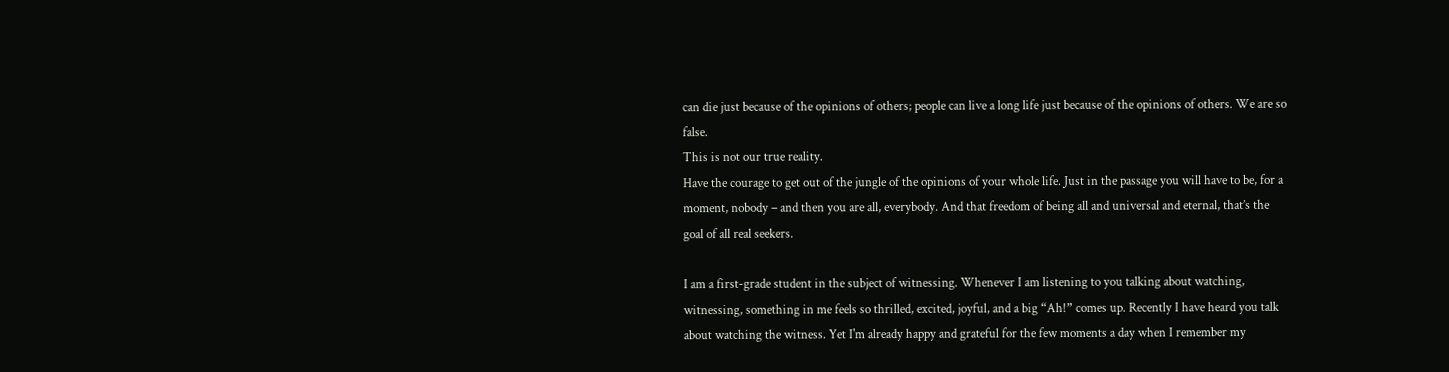can die just because of the opinions of others; people can live a long life just because of the opinions of others. We are so false.
This is not our true reality.
Have the courage to get out of the jungle of the opinions of your whole life. Just in the passage you will have to be, for a moment, nobody – and then you are all, everybody. And that freedom of being all and universal and eternal, that’s the goal of all real seekers.

I am a first-grade student in the subject of witnessing. Whenever I am listening to you talking about watching, witnessing, something in me feels so thrilled, excited, joyful, and a big “Ah!” comes up. Recently I have heard you talk about watching the witness. Yet I'm already happy and grateful for the few moments a day when I remember my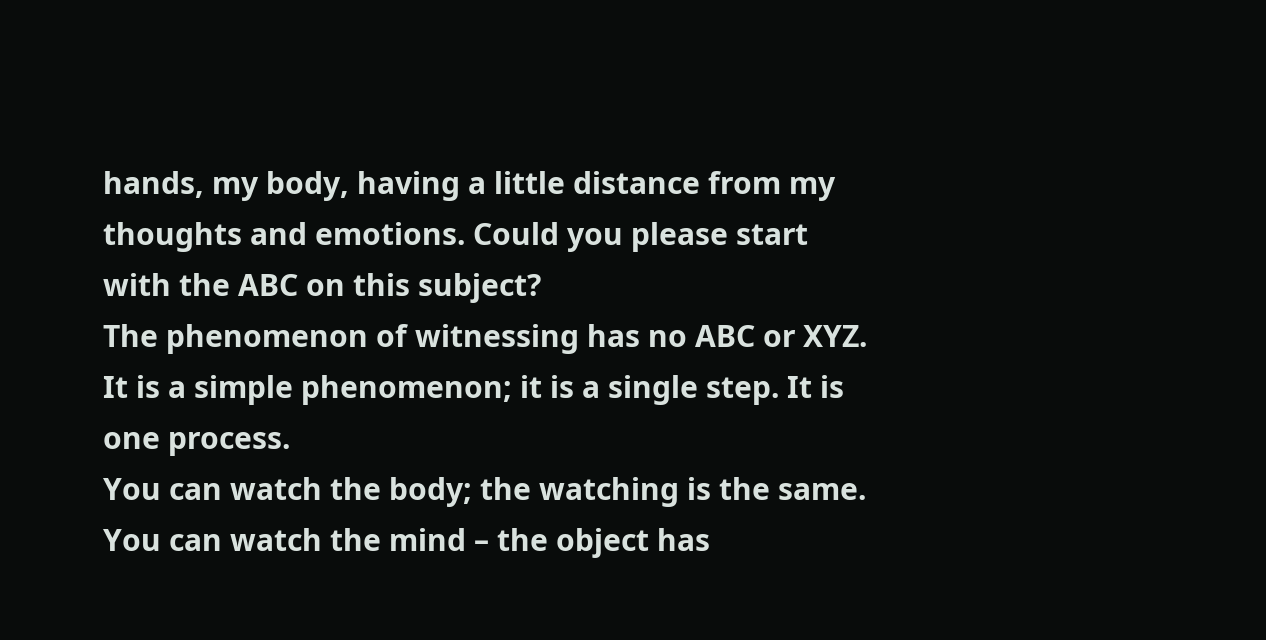hands, my body, having a little distance from my thoughts and emotions. Could you please start with the ABC on this subject?
The phenomenon of witnessing has no ABC or XYZ. It is a simple phenomenon; it is a single step. It is one process.
You can watch the body; the watching is the same. You can watch the mind – the object has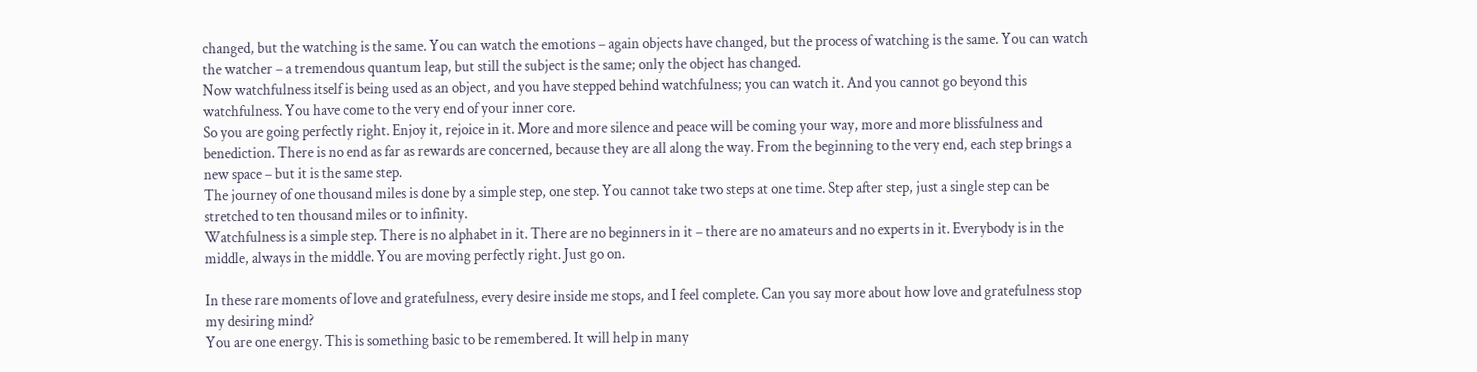changed, but the watching is the same. You can watch the emotions – again objects have changed, but the process of watching is the same. You can watch the watcher – a tremendous quantum leap, but still the subject is the same; only the object has changed.
Now watchfulness itself is being used as an object, and you have stepped behind watchfulness; you can watch it. And you cannot go beyond this watchfulness. You have come to the very end of your inner core.
So you are going perfectly right. Enjoy it, rejoice in it. More and more silence and peace will be coming your way, more and more blissfulness and benediction. There is no end as far as rewards are concerned, because they are all along the way. From the beginning to the very end, each step brings a new space – but it is the same step.
The journey of one thousand miles is done by a simple step, one step. You cannot take two steps at one time. Step after step, just a single step can be stretched to ten thousand miles or to infinity.
Watchfulness is a simple step. There is no alphabet in it. There are no beginners in it – there are no amateurs and no experts in it. Everybody is in the middle, always in the middle. You are moving perfectly right. Just go on.

In these rare moments of love and gratefulness, every desire inside me stops, and I feel complete. Can you say more about how love and gratefulness stop my desiring mind?
You are one energy. This is something basic to be remembered. It will help in many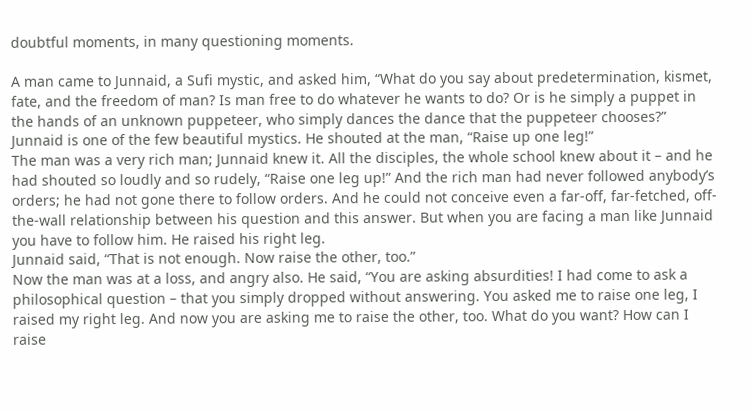doubtful moments, in many questioning moments.

A man came to Junnaid, a Sufi mystic, and asked him, “What do you say about predetermination, kismet, fate, and the freedom of man? Is man free to do whatever he wants to do? Or is he simply a puppet in the hands of an unknown puppeteer, who simply dances the dance that the puppeteer chooses?”
Junnaid is one of the few beautiful mystics. He shouted at the man, “Raise up one leg!”
The man was a very rich man; Junnaid knew it. All the disciples, the whole school knew about it – and he had shouted so loudly and so rudely, “Raise one leg up!” And the rich man had never followed anybody’s orders; he had not gone there to follow orders. And he could not conceive even a far-off, far-fetched, off-the-wall relationship between his question and this answer. But when you are facing a man like Junnaid you have to follow him. He raised his right leg.
Junnaid said, “That is not enough. Now raise the other, too.”
Now the man was at a loss, and angry also. He said, “You are asking absurdities! I had come to ask a philosophical question – that you simply dropped without answering. You asked me to raise one leg, I raised my right leg. And now you are asking me to raise the other, too. What do you want? How can I raise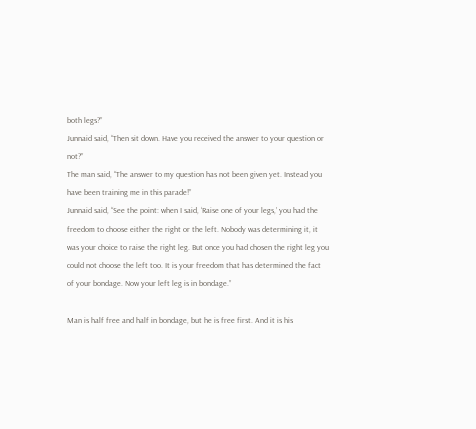both legs?”
Junnaid said, “Then sit down. Have you received the answer to your question or not?”
The man said, “The answer to my question has not been given yet. Instead you have been training me in this parade!”
Junnaid said, “See the point: when I said, ‘Raise one of your legs,’ you had the freedom to choose either the right or the left. Nobody was determining it, it was your choice to raise the right leg. But once you had chosen the right leg you could not choose the left too. It is your freedom that has determined the fact of your bondage. Now your left leg is in bondage.”

Man is half free and half in bondage, but he is free first. And it is his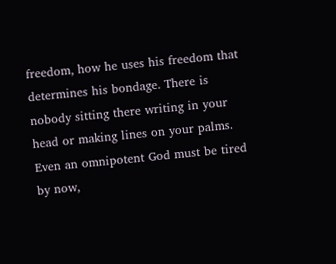freedom, how he uses his freedom that determines his bondage. There is nobody sitting there writing in your head or making lines on your palms. Even an omnipotent God must be tired by now,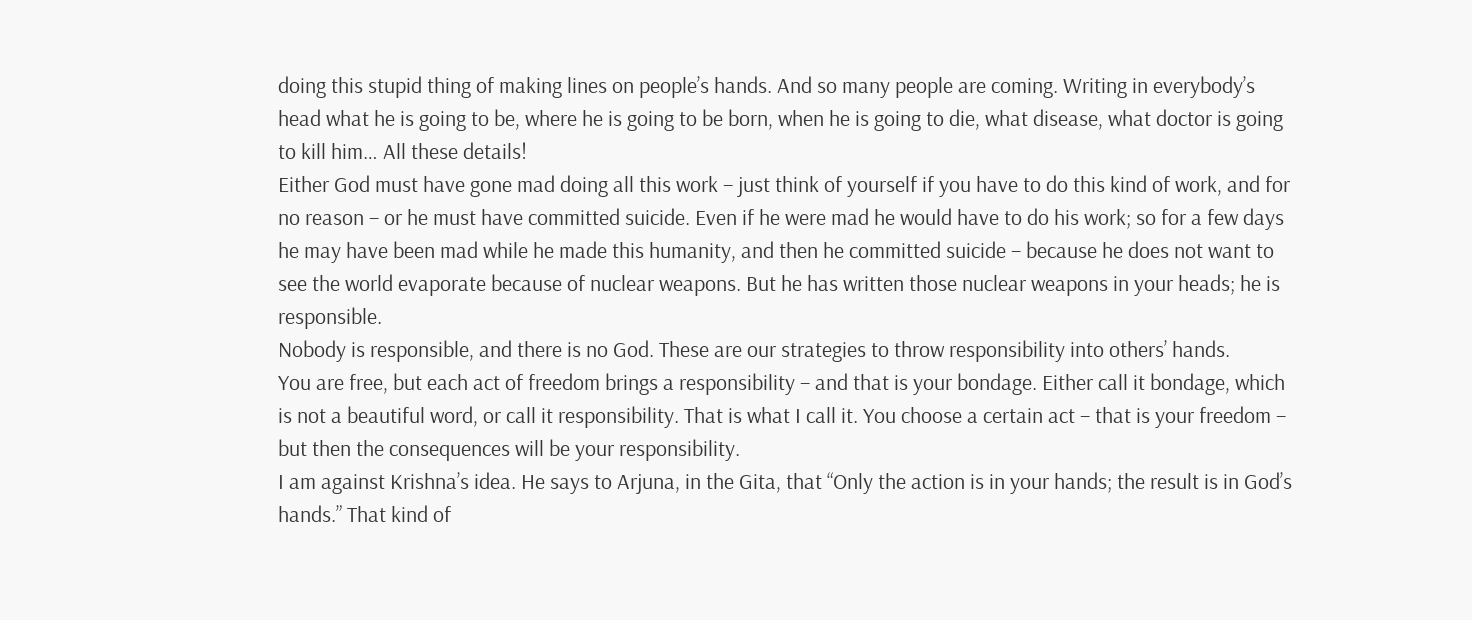doing this stupid thing of making lines on people’s hands. And so many people are coming. Writing in everybody’s head what he is going to be, where he is going to be born, when he is going to die, what disease, what doctor is going to kill him… All these details!
Either God must have gone mad doing all this work – just think of yourself if you have to do this kind of work, and for no reason – or he must have committed suicide. Even if he were mad he would have to do his work; so for a few days he may have been mad while he made this humanity, and then he committed suicide – because he does not want to see the world evaporate because of nuclear weapons. But he has written those nuclear weapons in your heads; he is responsible.
Nobody is responsible, and there is no God. These are our strategies to throw responsibility into others’ hands.
You are free, but each act of freedom brings a responsibility – and that is your bondage. Either call it bondage, which is not a beautiful word, or call it responsibility. That is what I call it. You choose a certain act – that is your freedom – but then the consequences will be your responsibility.
I am against Krishna’s idea. He says to Arjuna, in the Gita, that “Only the action is in your hands; the result is in God’s hands.” That kind of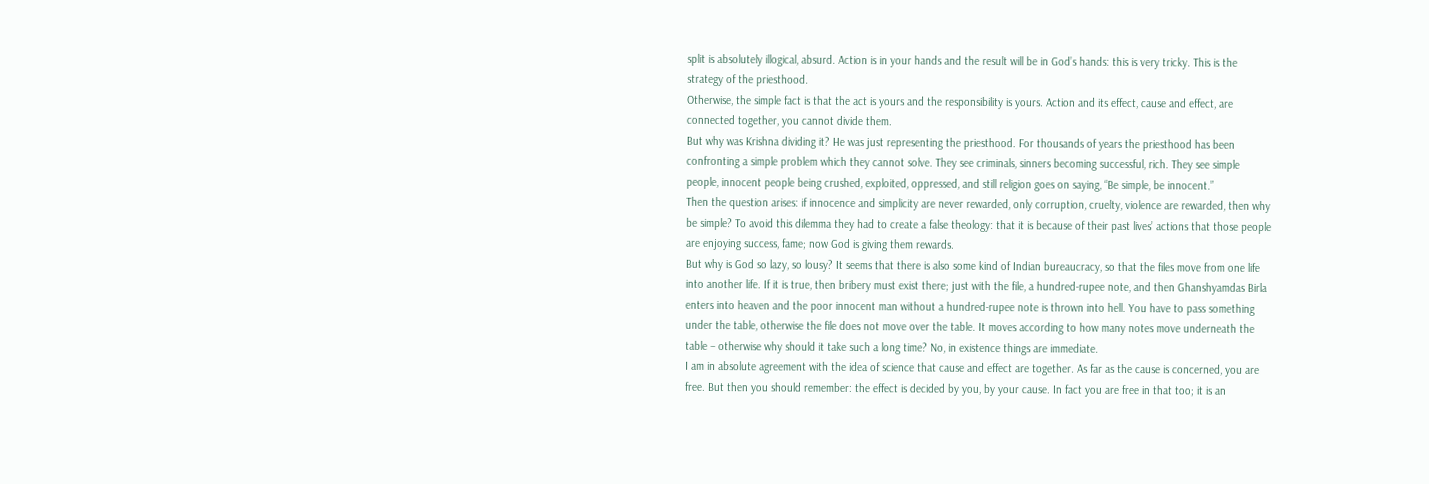split is absolutely illogical, absurd. Action is in your hands and the result will be in God’s hands: this is very tricky. This is the strategy of the priesthood.
Otherwise, the simple fact is that the act is yours and the responsibility is yours. Action and its effect, cause and effect, are connected together, you cannot divide them.
But why was Krishna dividing it? He was just representing the priesthood. For thousands of years the priesthood has been confronting a simple problem which they cannot solve. They see criminals, sinners becoming successful, rich. They see simple people, innocent people being crushed, exploited, oppressed, and still religion goes on saying, “Be simple, be innocent.”
Then the question arises: if innocence and simplicity are never rewarded, only corruption, cruelty, violence are rewarded, then why be simple? To avoid this dilemma they had to create a false theology: that it is because of their past lives’ actions that those people are enjoying success, fame; now God is giving them rewards.
But why is God so lazy, so lousy? It seems that there is also some kind of Indian bureaucracy, so that the files move from one life into another life. If it is true, then bribery must exist there; just with the file, a hundred-rupee note, and then Ghanshyamdas Birla enters into heaven and the poor innocent man without a hundred-rupee note is thrown into hell. You have to pass something under the table, otherwise the file does not move over the table. It moves according to how many notes move underneath the table – otherwise why should it take such a long time? No, in existence things are immediate.
I am in absolute agreement with the idea of science that cause and effect are together. As far as the cause is concerned, you are free. But then you should remember: the effect is decided by you, by your cause. In fact you are free in that too; it is an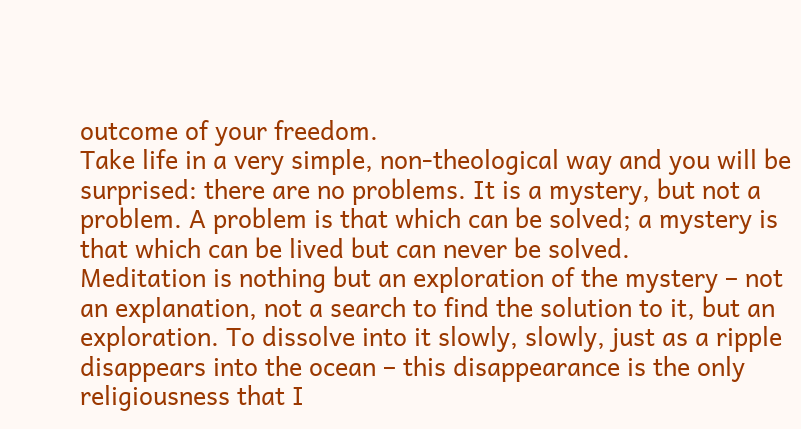outcome of your freedom.
Take life in a very simple, non-theological way and you will be surprised: there are no problems. It is a mystery, but not a problem. A problem is that which can be solved; a mystery is that which can be lived but can never be solved.
Meditation is nothing but an exploration of the mystery – not an explanation, not a search to find the solution to it, but an exploration. To dissolve into it slowly, slowly, just as a ripple disappears into the ocean – this disappearance is the only religiousness that I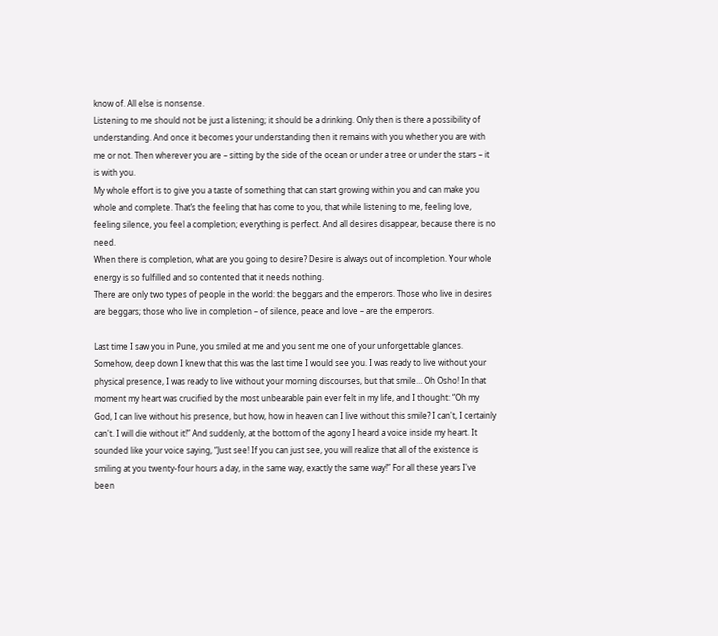know of. All else is nonsense.
Listening to me should not be just a listening; it should be a drinking. Only then is there a possibility of understanding. And once it becomes your understanding then it remains with you whether you are with me or not. Then wherever you are – sitting by the side of the ocean or under a tree or under the stars – it is with you.
My whole effort is to give you a taste of something that can start growing within you and can make you whole and complete. That’s the feeling that has come to you, that while listening to me, feeling love, feeling silence, you feel a completion; everything is perfect. And all desires disappear, because there is no need.
When there is completion, what are you going to desire? Desire is always out of incompletion. Your whole energy is so fulfilled and so contented that it needs nothing.
There are only two types of people in the world: the beggars and the emperors. Those who live in desires are beggars; those who live in completion – of silence, peace and love – are the emperors.

Last time I saw you in Pune, you smiled at me and you sent me one of your unforgettable glances. Somehow, deep down I knew that this was the last time I would see you. I was ready to live without your physical presence, I was ready to live without your morning discourses, but that smile… Oh Osho! In that moment my heart was crucified by the most unbearable pain ever felt in my life, and I thought: “Oh my God, I can live without his presence, but how, how in heaven can I live without this smile? I can't, I certainly can't. I will die without it!” And suddenly, at the bottom of the agony I heard a voice inside my heart. It sounded like your voice saying, “Just see! If you can just see, you will realize that all of the existence is smiling at you twenty-four hours a day, in the same way, exactly the same way!” For all these years I've been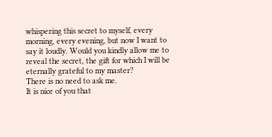whispering this secret to myself, every morning, every evening, but now I want to say it loudly. Would you kindly allow me to reveal the secret, the gift for which I will be eternally grateful to my master?
There is no need to ask me.
It is nice of you that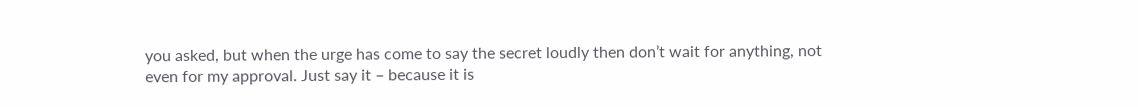you asked, but when the urge has come to say the secret loudly then don’t wait for anything, not even for my approval. Just say it – because it is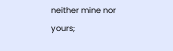neither mine nor yours;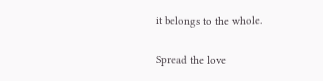it belongs to the whole.

Spread the love